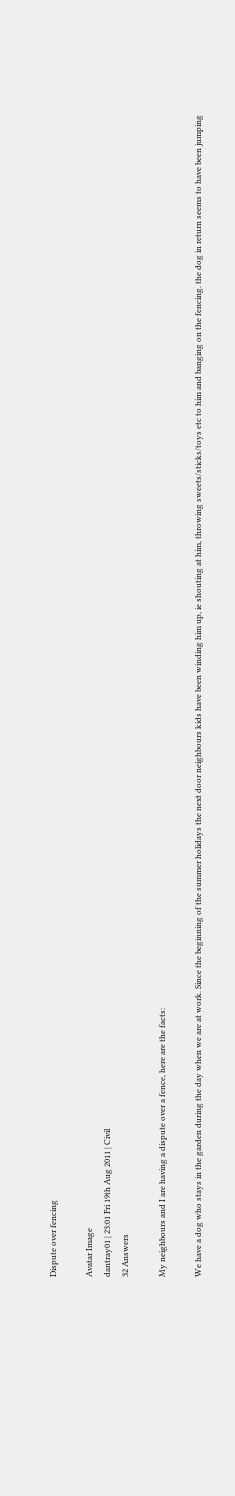Dispute over fencing

Avatar Image
dantray01 | 23:01 Fri 19th Aug 2011 | Civil
32 Answers

My neighbours and I are having a dispute over a fence, here are the facts:

We have a dog who stays in the garden during the day when we are at work. Since the beginning of the summer holidays the next door neighbours kids have been winding him up, ie shouting at him, throwing sweets/sticks/toys etc to him and banging on the fencing. the dog in return seems to have been jumping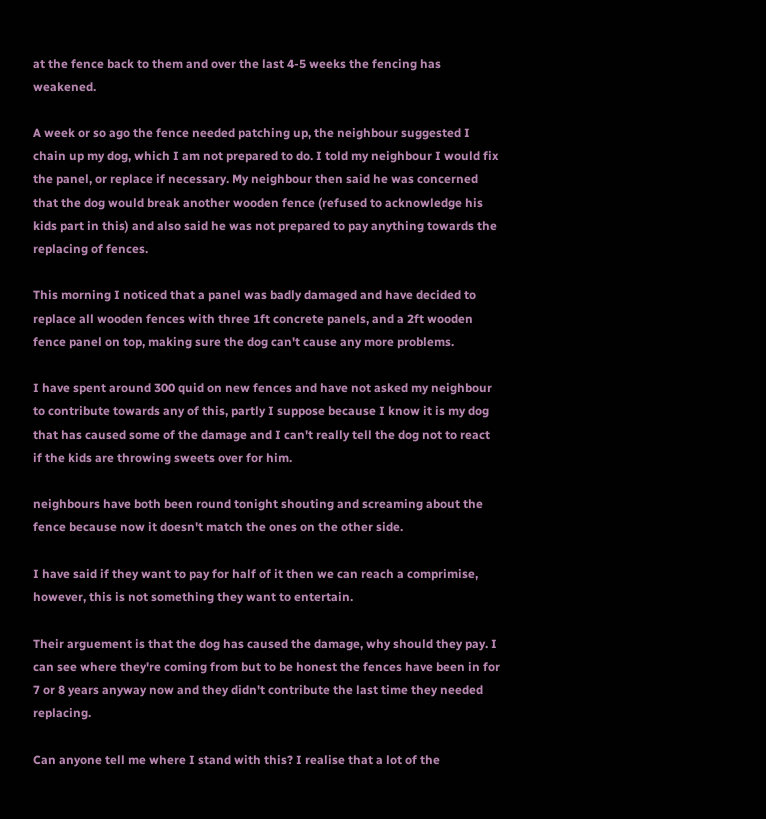at the fence back to them and over the last 4-5 weeks the fencing has weakened.

A week or so ago the fence needed patching up, the neighbour suggested I chain up my dog, which I am not prepared to do. I told my neighbour I would fix the panel, or replace if necessary. My neighbour then said he was concerned that the dog would break another wooden fence (refused to acknowledge his kids part in this) and also said he was not prepared to pay anything towards the replacing of fences.

This morning I noticed that a panel was badly damaged and have decided to replace all wooden fences with three 1ft concrete panels, and a 2ft wooden fence panel on top, making sure the dog can't cause any more problems.

I have spent around 300 quid on new fences and have not asked my neighbour to contribute towards any of this, partly I suppose because I know it is my dog that has caused some of the damage and I can't really tell the dog not to react if the kids are throwing sweets over for him.

neighbours have both been round tonight shouting and screaming about the fence because now it doesn't match the ones on the other side.

I have said if they want to pay for half of it then we can reach a comprimise, however, this is not something they want to entertain.

Their arguement is that the dog has caused the damage, why should they pay. I can see where they're coming from but to be honest the fences have been in for 7 or 8 years anyway now and they didn't contribute the last time they needed replacing.

Can anyone tell me where I stand with this? I realise that a lot of the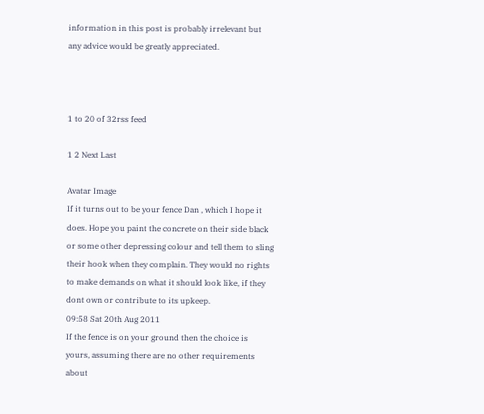information in this post is probably irrelevant but any advice would be greatly appreciated.



1 to 20 of 32rss feed

1 2 Next Last

Avatar Image
If it turns out to be your fence Dan , which I hope it does. Hope you paint the concrete on their side black or some other depressing colour and tell them to sling their hook when they complain. They would no rights to make demands on what it should look like, if they dont own or contribute to its upkeep.
09:58 Sat 20th Aug 2011
If the fence is on your ground then the choice is yours, assuming there are no other requirements about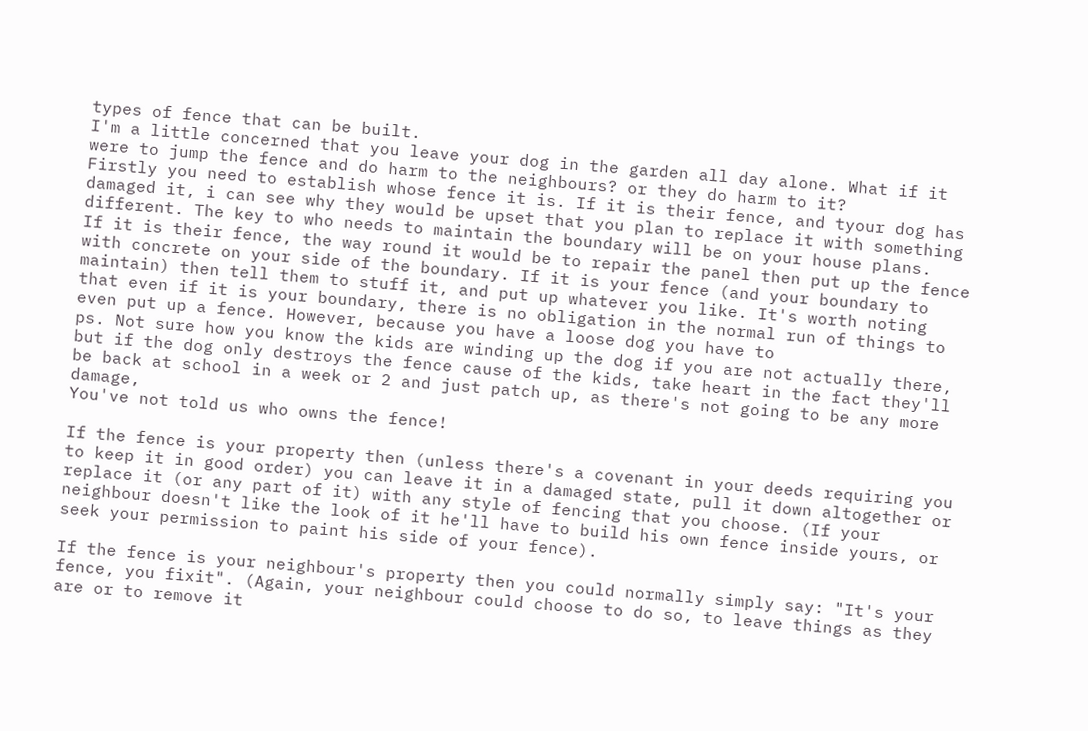types of fence that can be built.
I'm a little concerned that you leave your dog in the garden all day alone. What if it were to jump the fence and do harm to the neighbours? or they do harm to it?
Firstly you need to establish whose fence it is. If it is their fence, and tyour dog has damaged it, i can see why they would be upset that you plan to replace it with something different. The key to who needs to maintain the boundary will be on your house plans.
If it is their fence, the way round it would be to repair the panel then put up the fence with concrete on your side of the boundary. If it is your fence (and your boundary to maintain) then tell them to stuff it, and put up whatever you like. It's worth noting that even if it is your boundary, there is no obligation in the normal run of things to even put up a fence. However, because you have a loose dog you have to
ps. Not sure how you know the kids are winding up the dog if you are not actually there, but if the dog only destroys the fence cause of the kids, take heart in the fact they'll be back at school in a week or 2 and just patch up, as there's not going to be any more damage,
You've not told us who owns the fence!

If the fence is your property then (unless there's a covenant in your deeds requiring you to keep it in good order) you can leave it in a damaged state, pull it down altogether or replace it (or any part of it) with any style of fencing that you choose. (If your neighbour doesn't like the look of it he'll have to build his own fence inside yours, or seek your permission to paint his side of your fence).

If the fence is your neighbour's property then you could normally simply say: "It's your fence, you fixit". (Again, your neighbour could choose to do so, to leave things as they are or to remove it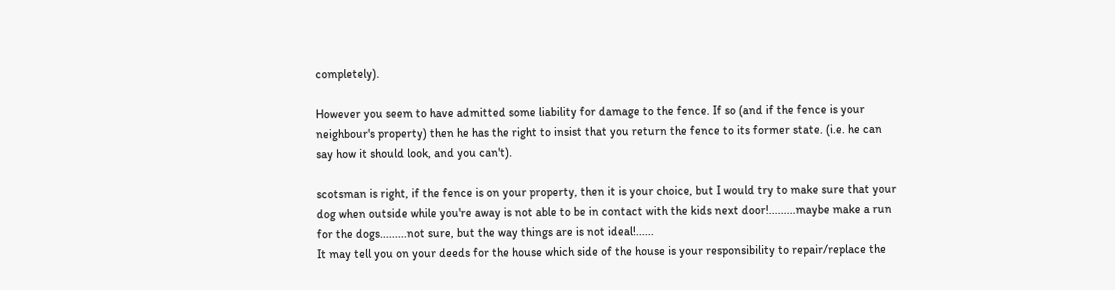completely).

However you seem to have admitted some liability for damage to the fence. If so (and if the fence is your neighbour's property) then he has the right to insist that you return the fence to its former state. (i.e. he can say how it should look, and you can't).

scotsman is right, if the fence is on your property, then it is your choice, but I would try to make sure that your dog when outside while you're away is not able to be in contact with the kids next door!.........maybe make a run for the dogs.........not sure, but the way things are is not ideal!......
It may tell you on your deeds for the house which side of the house is your responsibility to repair/replace the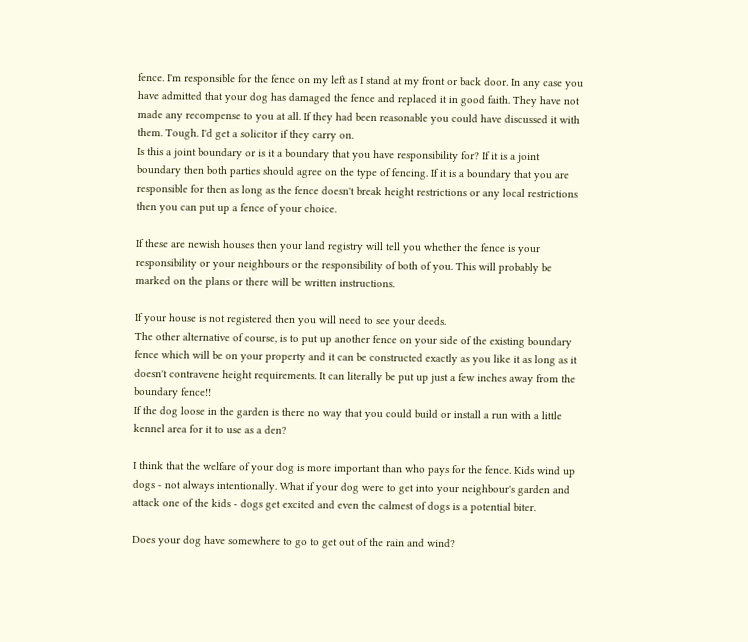fence. I'm responsible for the fence on my left as I stand at my front or back door. In any case you have admitted that your dog has damaged the fence and replaced it in good faith. They have not made any recompense to you at all. If they had been reasonable you could have discussed it with them. Tough. I'd get a solicitor if they carry on.
Is this a joint boundary or is it a boundary that you have responsibility for? If it is a joint boundary then both parties should agree on the type of fencing. If it is a boundary that you are responsible for then as long as the fence doesn't break height restrictions or any local restrictions then you can put up a fence of your choice.

If these are newish houses then your land registry will tell you whether the fence is your responsibility or your neighbours or the responsibility of both of you. This will probably be marked on the plans or there will be written instructions.

If your house is not registered then you will need to see your deeds.
The other alternative of course, is to put up another fence on your side of the existing boundary fence which will be on your property and it can be constructed exactly as you like it as long as it doesn't contravene height requirements. It can literally be put up just a few inches away from the boundary fence!!
If the dog loose in the garden is there no way that you could build or install a run with a little kennel area for it to use as a den?

I think that the welfare of your dog is more important than who pays for the fence. Kids wind up dogs - not always intentionally. What if your dog were to get into your neighbour's garden and attack one of the kids - dogs get excited and even the calmest of dogs is a potential biter.

Does your dog have somewhere to go to get out of the rain and wind?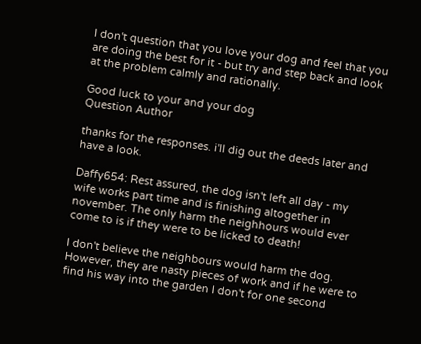I don't question that you love your dog and feel that you are doing the best for it - but try and step back and look at the problem calmly and rationally.

Good luck to your and your dog
Question Author

thanks for the responses. i'll dig out the deeds later and have a look.

Daffy654: Rest assured, the dog isn't left all day - my wife works part time and is finishing altogether in november. The only harm the neighhours would ever come to is if they were to be licked to death!

I don't believe the neighbours would harm the dog. However, they are nasty pieces of work and if he were to find his way into the garden I don't for one second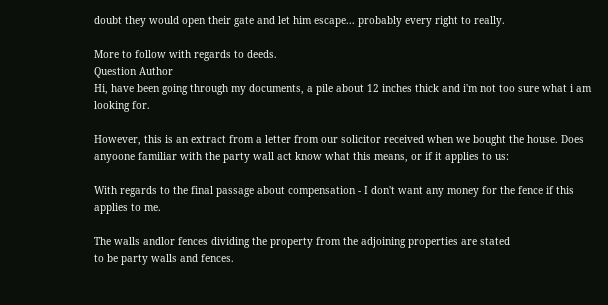doubt they would open their gate and let him escape... probably every right to really.

More to follow with regards to deeds.
Question Author
Hi, have been going through my documents, a pile about 12 inches thick and i'm not too sure what i am looking for.

However, this is an extract from a letter from our solicitor received when we bought the house. Does anyoone familiar with the party wall act know what this means, or if it applies to us:

With regards to the final passage about compensation - I don't want any money for the fence if this applies to me.

The walls andlor fences dividing the property from the adjoining properties are stated
to be party walls and fences.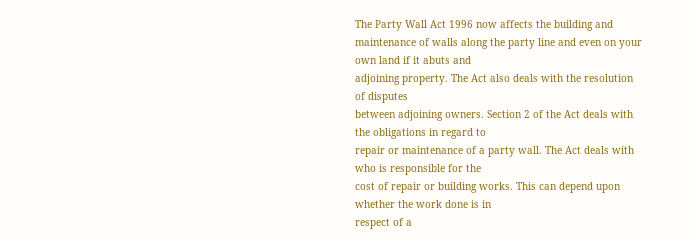The Party Wall Act 1996 now affects the building and
maintenance of walls along the party line and even on your own land if it abuts and
adjoining property. The Act also deals with the resolution of disputes
between adjoining owners. Section 2 of the Act deals with the obligations in regard to
repair or maintenance of a party wall. The Act deals with who is responsible for the
cost of repair or building works. This can depend upon whether the work done is in
respect of a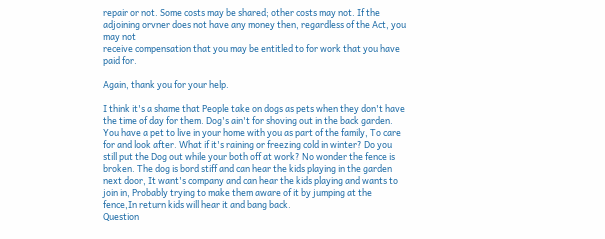repair or not. Some costs may be shared; other costs may not. If the
adjoining orvner does not have any money then, regardless of the Act, you may not
receive compensation that you may be entitled to for work that you have paid for.

Again, thank you for your help.

I think it's a shame that People take on dogs as pets when they don't have the time of day for them. Dog's ain't for shoving out in the back garden. You have a pet to live in your home with you as part of the family, To care for and look after. What if it's raining or freezing cold in winter? Do you still put the Dog out while your both off at work? No wonder the fence is broken. The dog is bord stiff and can hear the kids playing in the garden next door, It want's company and can hear the kids playing and wants to join in, Probably trying to make them aware of it by jumping at the fence,In return kids will hear it and bang back.
Question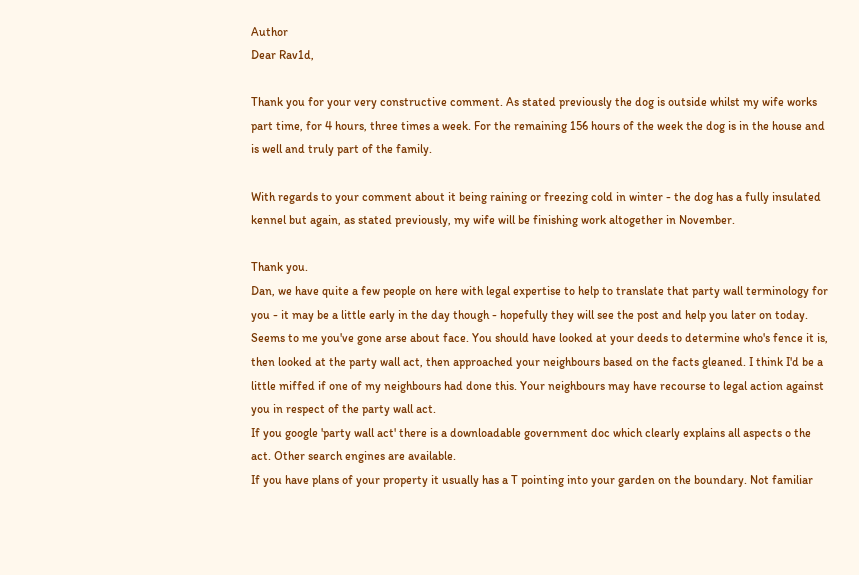Author
Dear Rav1d,

Thank you for your very constructive comment. As stated previously the dog is outside whilst my wife works part time, for 4 hours, three times a week. For the remaining 156 hours of the week the dog is in the house and is well and truly part of the family.

With regards to your comment about it being raining or freezing cold in winter - the dog has a fully insulated kennel but again, as stated previously, my wife will be finishing work altogether in November.

Thank you.
Dan, we have quite a few people on here with legal expertise to help to translate that party wall terminology for you - it may be a little early in the day though - hopefully they will see the post and help you later on today.
Seems to me you've gone arse about face. You should have looked at your deeds to determine who's fence it is, then looked at the party wall act, then approached your neighbours based on the facts gleaned. I think I'd be a little miffed if one of my neighbours had done this. Your neighbours may have recourse to legal action against you in respect of the party wall act.
If you google 'party wall act' there is a downloadable government doc which clearly explains all aspects o the act. Other search engines are available.
If you have plans of your property it usually has a T pointing into your garden on the boundary. Not familiar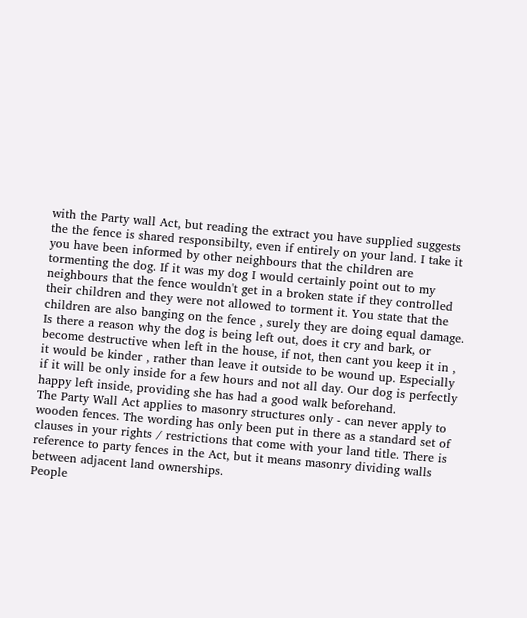with the Party wall Act, but reading the extract you have supplied suggests the the fence is shared responsibilty, even if entirely on your land. I take it you have been informed by other neighbours that the children are tormenting the dog. If it was my dog I would certainly point out to my neighbours that the fence wouldn't get in a broken state if they controlled their children and they were not allowed to torment it. You state that the children are also banging on the fence , surely they are doing equal damage. Is there a reason why the dog is being left out, does it cry and bark, or become destructive when left in the house, if not, then cant you keep it in , it would be kinder , rather than leave it outside to be wound up. Especially if it will be only inside for a few hours and not all day. Our dog is perfectly happy left inside, providing she has had a good walk beforehand.
The Party Wall Act applies to masonry structures only - can never apply to wooden fences. The wording has only been put in there as a standard set of clauses in your rights / restrictions that come with your land title. There is reference to party fences in the Act, but it means masonry dividing walls between adjacent land ownerships.
People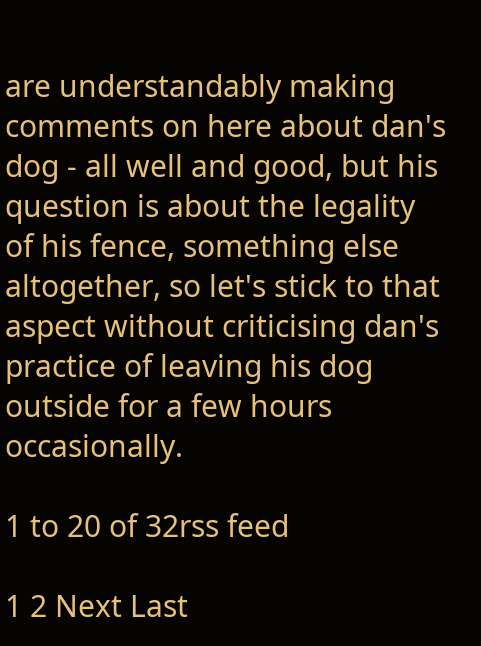are understandably making comments on here about dan's dog - all well and good, but his question is about the legality of his fence, something else altogether, so let's stick to that aspect without criticising dan's practice of leaving his dog outside for a few hours occasionally.

1 to 20 of 32rss feed

1 2 Next Last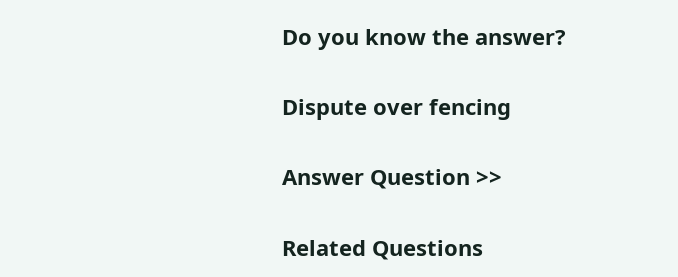Do you know the answer?

Dispute over fencing

Answer Question >>

Related Questions